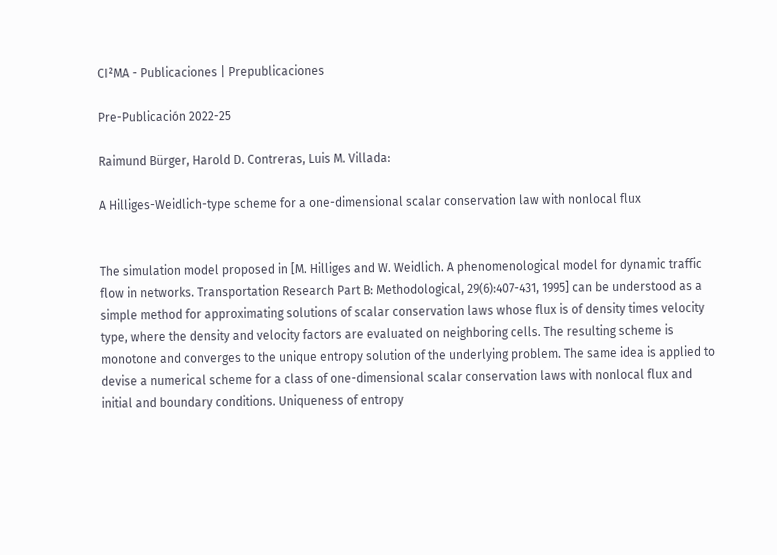CI²MA - Publicaciones | Prepublicaciones

Pre-Publicación 2022-25

Raimund Bürger, Harold D. Contreras, Luis M. Villada:

A Hilliges-Weidlich-type scheme for a one-dimensional scalar conservation law with nonlocal flux


The simulation model proposed in [M. Hilliges and W. Weidlich. A phenomenological model for dynamic traffic flow in networks. Transportation Research Part B: Methodological, 29(6):407-431, 1995] can be understood as a simple method for approximating solutions of scalar conservation laws whose flux is of density times velocity type, where the density and velocity factors are evaluated on neighboring cells. The resulting scheme is monotone and converges to the unique entropy solution of the underlying problem. The same idea is applied to devise a numerical scheme for a class of one-dimensional scalar conservation laws with nonlocal flux and initial and boundary conditions. Uniqueness of entropy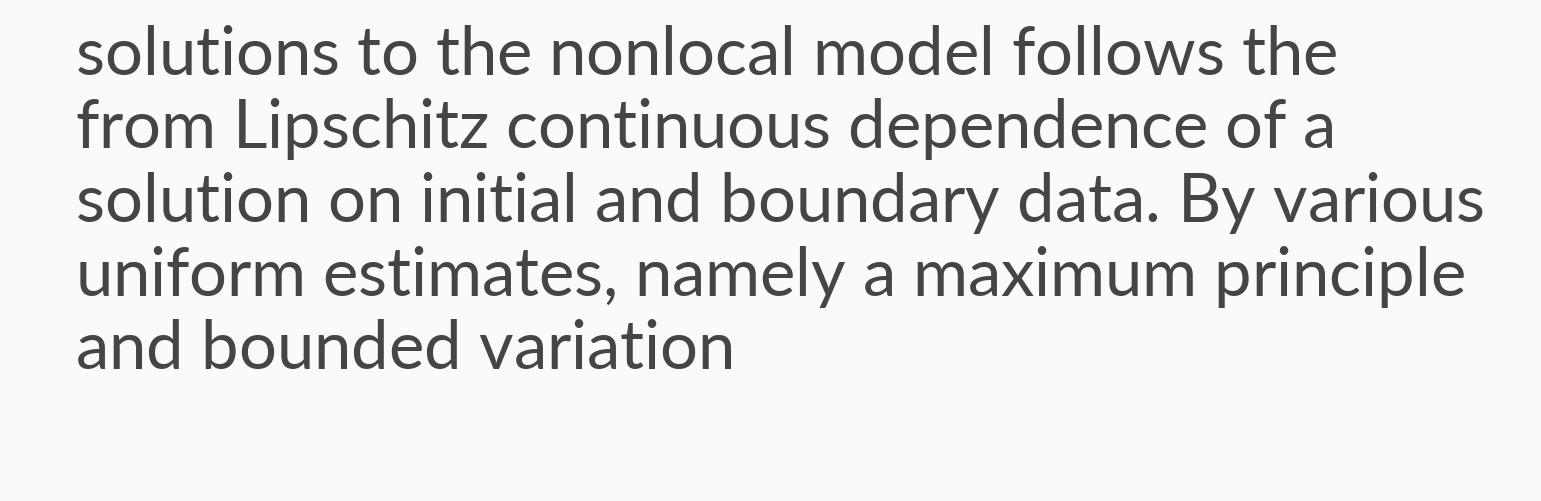solutions to the nonlocal model follows the from Lipschitz continuous dependence of a solution on initial and boundary data. By various uniform estimates, namely a maximum principle and bounded variation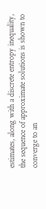estimates, along with a discrete entropy inequality, the sequence of approximate solutions is shown to converge to an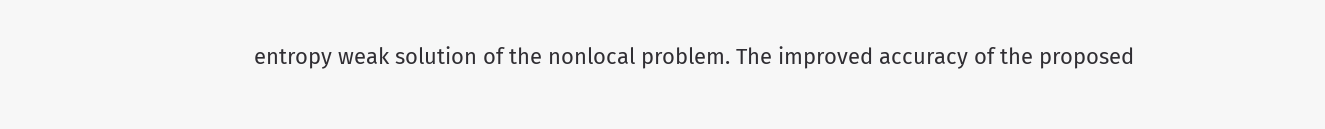entropy weak solution of the nonlocal problem. The improved accuracy of the proposed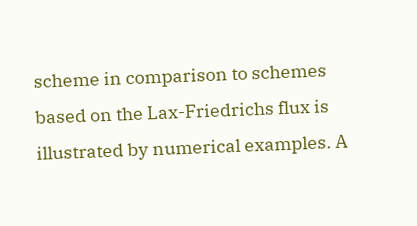scheme in comparison to schemes based on the Lax-Friedrichs flux is illustrated by numerical examples. A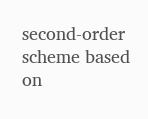second-order scheme based on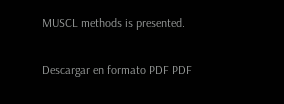MUSCL methods is presented.

Descargar en formato PDF PDF